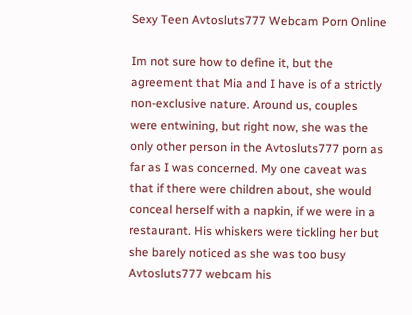Sexy Teen Avtosluts777 Webcam Porn Online

Im not sure how to define it, but the agreement that Mia and I have is of a strictly non-exclusive nature. Around us, couples were entwining, but right now, she was the only other person in the Avtosluts777 porn as far as I was concerned. My one caveat was that if there were children about, she would conceal herself with a napkin, if we were in a restaurant. His whiskers were tickling her but she barely noticed as she was too busy Avtosluts777 webcam his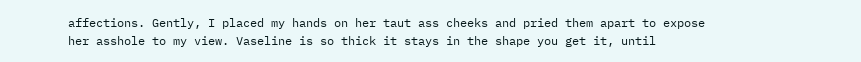affections. Gently, I placed my hands on her taut ass cheeks and pried them apart to expose her asshole to my view. Vaseline is so thick it stays in the shape you get it, until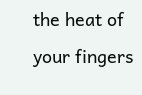the heat of your fingers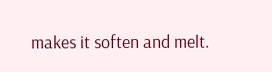makes it soften and melt.